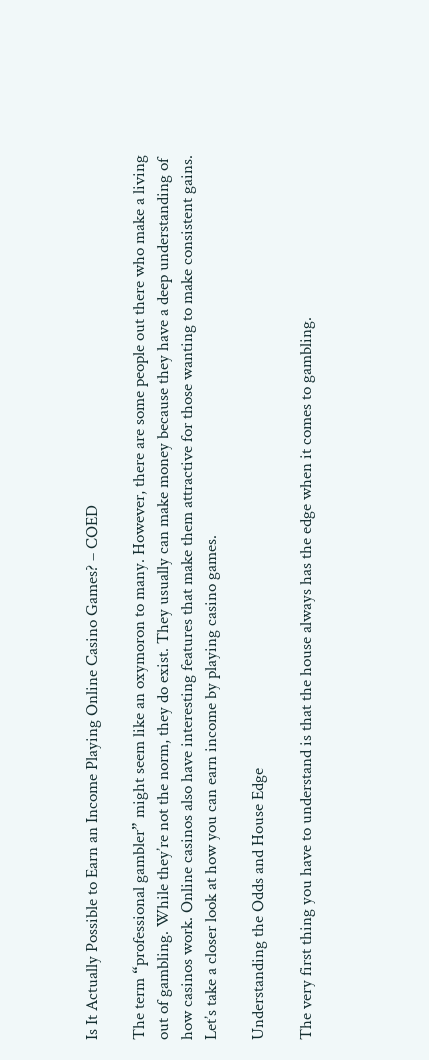Is It Actually Possible to Earn an Income Playing Online Casino Games? – COED

The term “professional gambler” might seem like an oxymoron to many. However, there are some people out there who make a living out of gambling. While they’re not the norm, they do exist. They usually can make money because they have a deep understanding of how casinos work. Online casinos also have interesting features that make them attractive for those wanting to make consistent gains. Let’s take a closer look at how you can earn income by playing casino games.

Understanding the Odds and House Edge

The very first thing you have to understand is that the house always has the edge when it comes to gambling.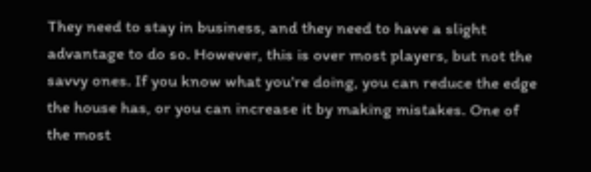They need to stay in business, and they need to have a slight advantage to do so. However, this is over most players, but not the savvy ones. If you know what you’re doing, you can reduce the edge the house has, or you can increase it by making mistakes. One of the most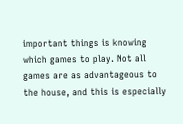important things is knowing which games to play. Not all games are as advantageous to the house, and this is especially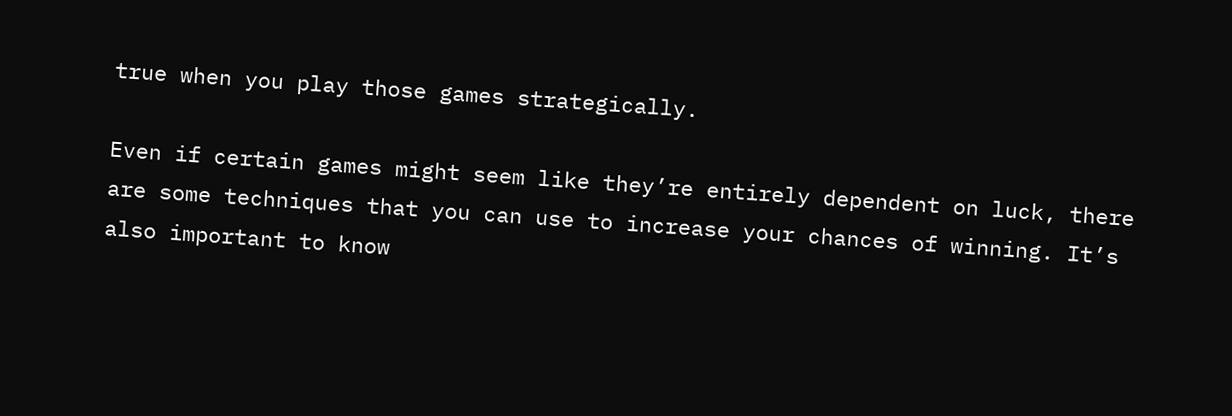true when you play those games strategically.

Even if certain games might seem like they’re entirely dependent on luck, there are some techniques that you can use to increase your chances of winning. It’s also important to know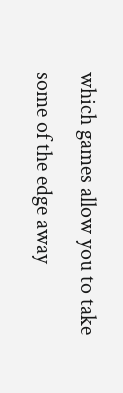which games allow you to take some of the edge away